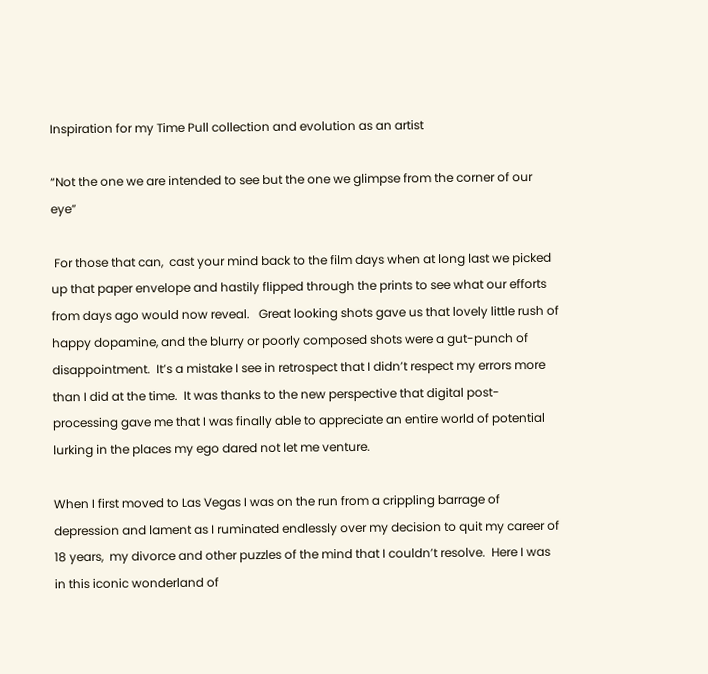Inspiration for my Time Pull collection and evolution as an artist

“Not the one we are intended to see but the one we glimpse from the corner of our eye”

 For those that can,  cast your mind back to the film days when at long last we picked up that paper envelope and hastily flipped through the prints to see what our efforts from days ago would now reveal.   Great looking shots gave us that lovely little rush of happy dopamine, and the blurry or poorly composed shots were a gut-punch of disappointment.  It’s a mistake I see in retrospect that I didn’t respect my errors more than I did at the time.  It was thanks to the new perspective that digital post-processing gave me that I was finally able to appreciate an entire world of potential lurking in the places my ego dared not let me venture.

When I first moved to Las Vegas I was on the run from a crippling barrage of depression and lament as I ruminated endlessly over my decision to quit my career of 18 years,  my divorce and other puzzles of the mind that I couldn’t resolve.  Here I was in this iconic wonderland of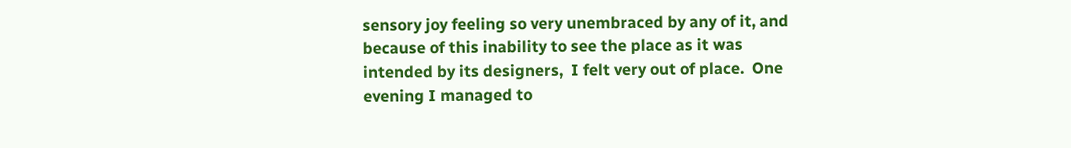sensory joy feeling so very unembraced by any of it, and because of this inability to see the place as it was intended by its designers,  I felt very out of place.  One evening I managed to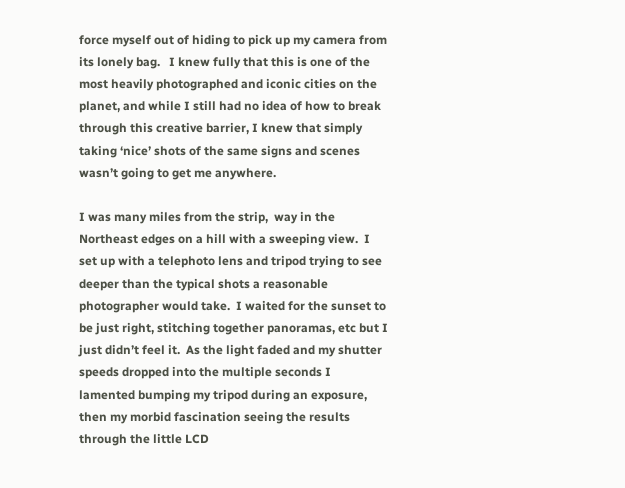force myself out of hiding to pick up my camera from its lonely bag.   I knew fully that this is one of the most heavily photographed and iconic cities on the planet, and while I still had no idea of how to break through this creative barrier, I knew that simply taking ‘nice’ shots of the same signs and scenes wasn’t going to get me anywhere.

I was many miles from the strip,  way in the Northeast edges on a hill with a sweeping view.  I set up with a telephoto lens and tripod trying to see deeper than the typical shots a reasonable photographer would take.  I waited for the sunset to be just right, stitching together panoramas, etc but I just didn’t feel it.  As the light faded and my shutter speeds dropped into the multiple seconds I lamented bumping my tripod during an exposure, then my morbid fascination seeing the results through the little LCD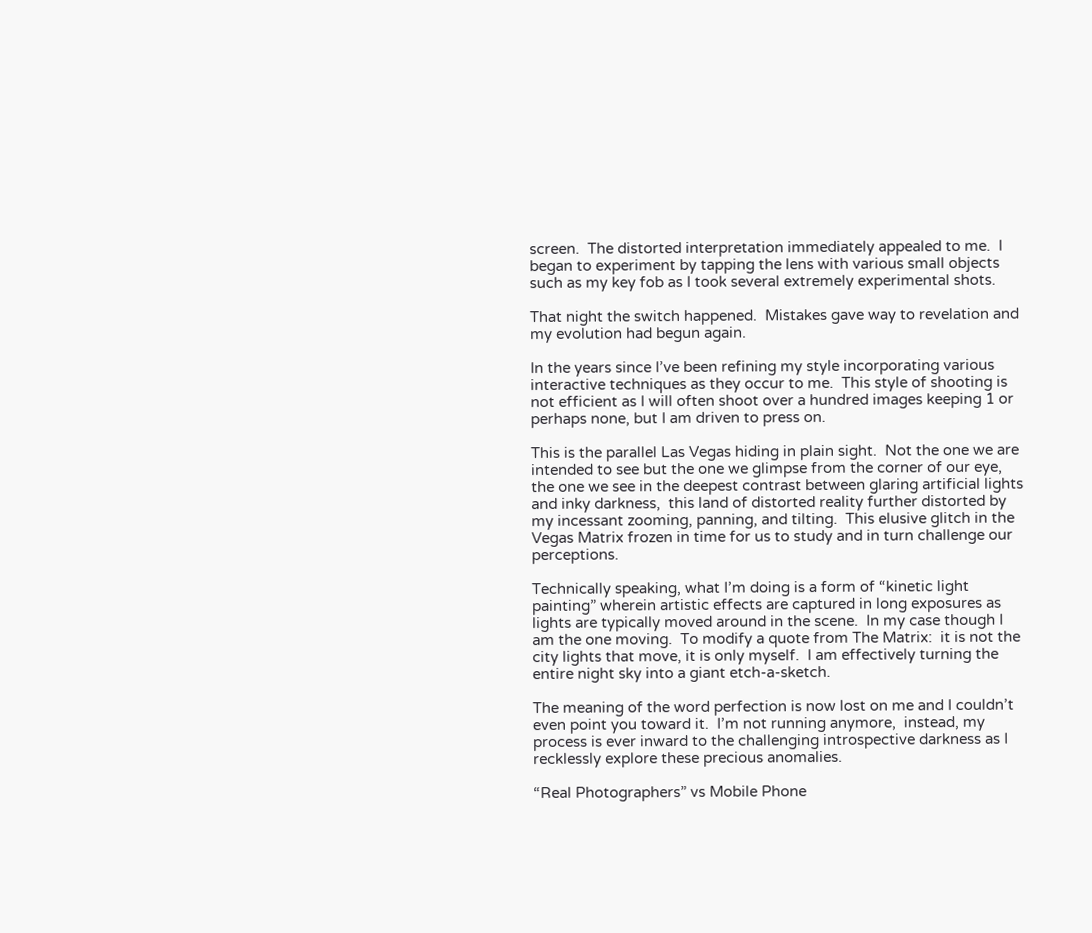screen.  The distorted interpretation immediately appealed to me.  I began to experiment by tapping the lens with various small objects such as my key fob as I took several extremely experimental shots.

That night the switch happened.  Mistakes gave way to revelation and my evolution had begun again.

In the years since I’ve been refining my style incorporating various interactive techniques as they occur to me.  This style of shooting is not efficient as I will often shoot over a hundred images keeping 1 or perhaps none, but I am driven to press on.

This is the parallel Las Vegas hiding in plain sight.  Not the one we are intended to see but the one we glimpse from the corner of our eye, the one we see in the deepest contrast between glaring artificial lights and inky darkness,  this land of distorted reality further distorted by my incessant zooming, panning, and tilting.  This elusive glitch in the Vegas Matrix frozen in time for us to study and in turn challenge our perceptions.

Technically speaking, what I’m doing is a form of “kinetic light painting” wherein artistic effects are captured in long exposures as lights are typically moved around in the scene.  In my case though I am the one moving.  To modify a quote from The Matrix:  it is not the city lights that move, it is only myself.  I am effectively turning the entire night sky into a giant etch-a-sketch.

The meaning of the word perfection is now lost on me and I couldn’t even point you toward it.  I’m not running anymore,  instead, my process is ever inward to the challenging introspective darkness as I recklessly explore these precious anomalies.

“Real Photographers” vs Mobile Phone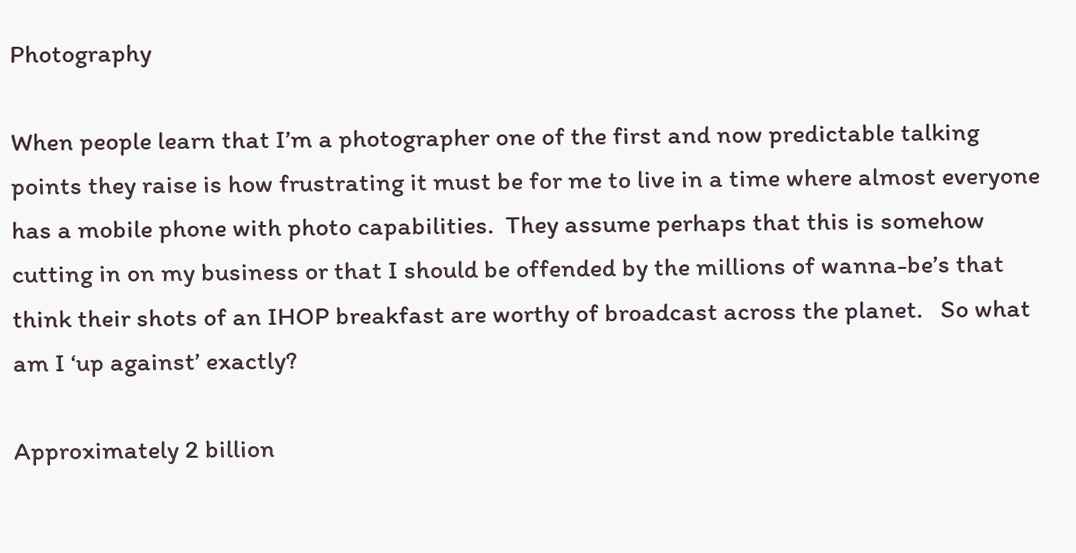Photography

When people learn that I’m a photographer one of the first and now predictable talking points they raise is how frustrating it must be for me to live in a time where almost everyone has a mobile phone with photo capabilities.  They assume perhaps that this is somehow cutting in on my business or that I should be offended by the millions of wanna-be’s that think their shots of an IHOP breakfast are worthy of broadcast across the planet.   So what am I ‘up against’ exactly?

Approximately 2 billion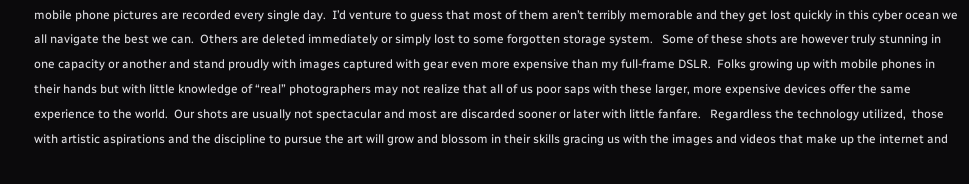mobile phone pictures are recorded every single day.  I’d venture to guess that most of them aren’t terribly memorable and they get lost quickly in this cyber ocean we all navigate the best we can.  Others are deleted immediately or simply lost to some forgotten storage system.   Some of these shots are however truly stunning in one capacity or another and stand proudly with images captured with gear even more expensive than my full-frame DSLR.  Folks growing up with mobile phones in their hands but with little knowledge of “real” photographers may not realize that all of us poor saps with these larger, more expensive devices offer the same experience to the world.  Our shots are usually not spectacular and most are discarded sooner or later with little fanfare.   Regardless the technology utilized,  those with artistic aspirations and the discipline to pursue the art will grow and blossom in their skills gracing us with the images and videos that make up the internet and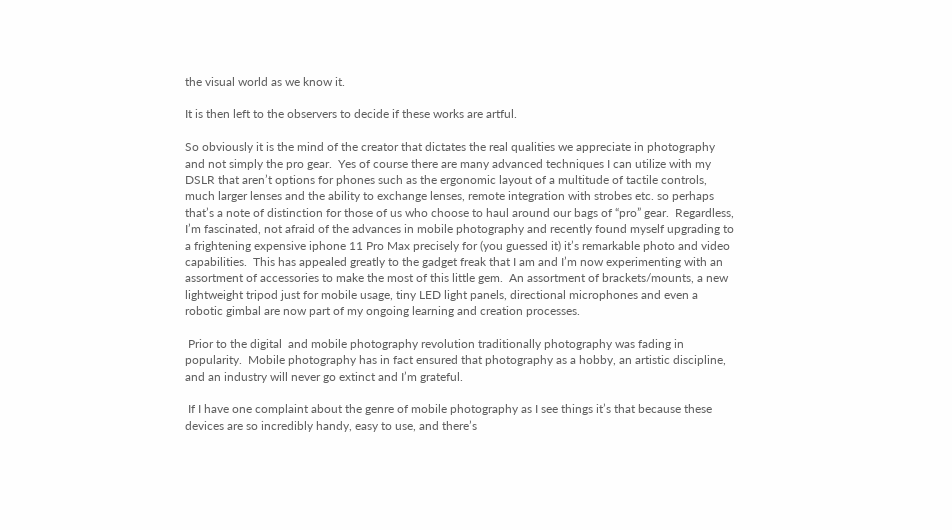the visual world as we know it.

It is then left to the observers to decide if these works are artful.

So obviously it is the mind of the creator that dictates the real qualities we appreciate in photography and not simply the pro gear.  Yes of course there are many advanced techniques I can utilize with my DSLR that aren’t options for phones such as the ergonomic layout of a multitude of tactile controls, much larger lenses and the ability to exchange lenses, remote integration with strobes etc. so perhaps that’s a note of distinction for those of us who choose to haul around our bags of “pro” gear.  Regardless, I’m fascinated, not afraid of the advances in mobile photography and recently found myself upgrading to a frightening expensive iphone 11 Pro Max precisely for (you guessed it) it’s remarkable photo and video capabilities.  This has appealed greatly to the gadget freak that I am and I’m now experimenting with an assortment of accessories to make the most of this little gem.  An assortment of brackets/mounts, a new lightweight tripod just for mobile usage, tiny LED light panels, directional microphones and even a robotic gimbal are now part of my ongoing learning and creation processes.

 Prior to the digital  and mobile photography revolution traditionally photography was fading in popularity.  Mobile photography has in fact ensured that photography as a hobby, an artistic discipline,  and an industry will never go extinct and I’m grateful.

 If I have one complaint about the genre of mobile photography as I see things it’s that because these devices are so incredibly handy, easy to use, and there’s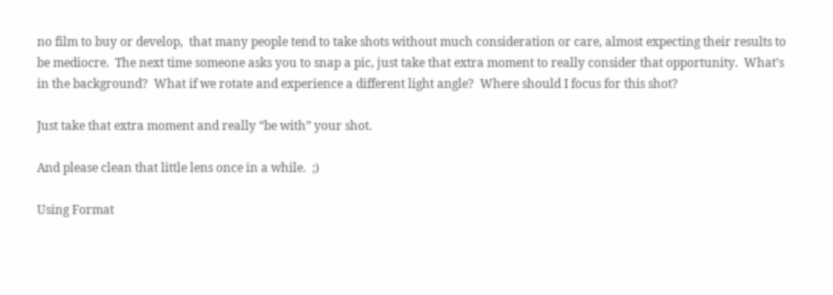no film to buy or develop,  that many people tend to take shots without much consideration or care, almost expecting their results to be mediocre.  The next time someone asks you to snap a pic, just take that extra moment to really consider that opportunity.  What’s in the background?  What if we rotate and experience a different light angle?  Where should I focus for this shot?

Just take that extra moment and really “be with” your shot.

And please clean that little lens once in a while.  ;)

Using Format